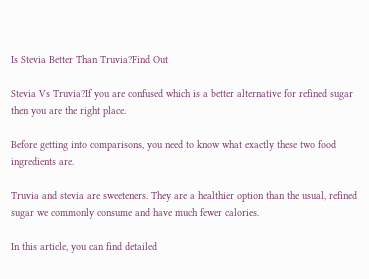Is Stevia Better Than Truvia?Find Out

Stevia Vs Truvia?If you are confused which is a better alternative for refined sugar then you are the right place.

Before getting into comparisons, you need to know what exactly these two food ingredients are.

Truvia and stevia are sweeteners. They are a healthier option than the usual, refined sugar we commonly consume and have much fewer calories.

In this article, you can find detailed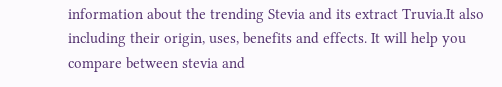information about the trending Stevia and its extract Truvia.It also including their origin, uses, benefits and effects. It will help you compare between stevia and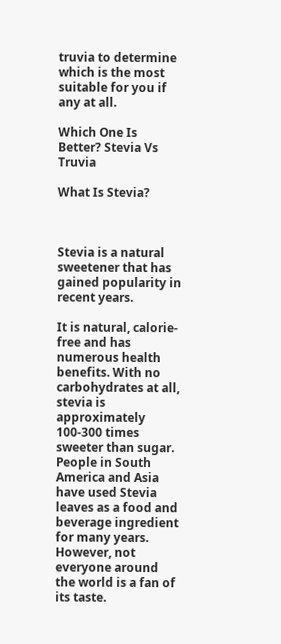truvia to determine which is the most suitable for you if any at all.

Which One Is Better? Stevia Vs Truvia

What Is Stevia?



Stevia is a natural sweetener that has gained popularity in recent years.

It is natural, calorie-free and has numerous health benefits. With no carbohydrates at all, stevia is approximately 100-300 times sweeter than sugar. People in South America and Asia have used Stevia leaves as a food and beverage ingredient for many years. However, not everyone around the world is a fan of its taste.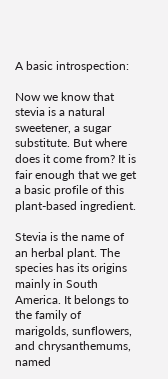A basic introspection:

Now we know that stevia is a natural sweetener, a sugar substitute. But where does it come from? It is fair enough that we get a basic profile of this plant-based ingredient.

Stevia is the name of an herbal plant. The species has its origins mainly in South America. It belongs to the family of marigolds, sunflowers, and chrysanthemums, named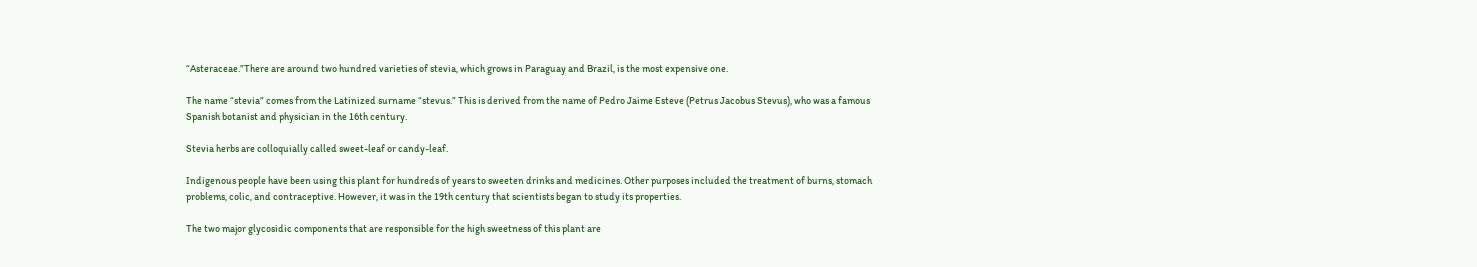“Asteraceae.”There are around two hundred varieties of stevia, which grows in Paraguay and Brazil, is the most expensive one.

The name “stevia” comes from the Latinized surname “stevus.” This is derived from the name of Pedro Jaime Esteve (Petrus Jacobus Stevus), who was a famous Spanish botanist and physician in the 16th century.

Stevia herbs are colloquially called sweet-leaf or candy-leaf.

Indigenous people have been using this plant for hundreds of years to sweeten drinks and medicines. Other purposes included the treatment of burns, stomach problems, colic, and contraceptive. However, it was in the 19th century that scientists began to study its properties.

The two major glycosidic components that are responsible for the high sweetness of this plant are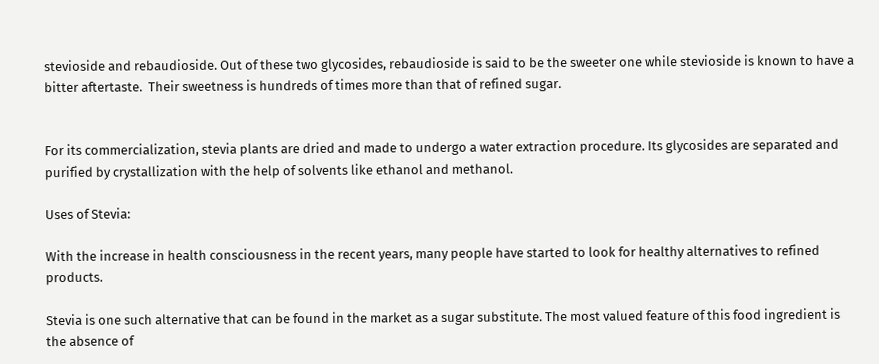stevioside and rebaudioside. Out of these two glycosides, rebaudioside is said to be the sweeter one while stevioside is known to have a bitter aftertaste.  Their sweetness is hundreds of times more than that of refined sugar.


For its commercialization, stevia plants are dried and made to undergo a water extraction procedure. Its glycosides are separated and purified by crystallization with the help of solvents like ethanol and methanol.

Uses of Stevia:

With the increase in health consciousness in the recent years, many people have started to look for healthy alternatives to refined products.

Stevia is one such alternative that can be found in the market as a sugar substitute. The most valued feature of this food ingredient is the absence of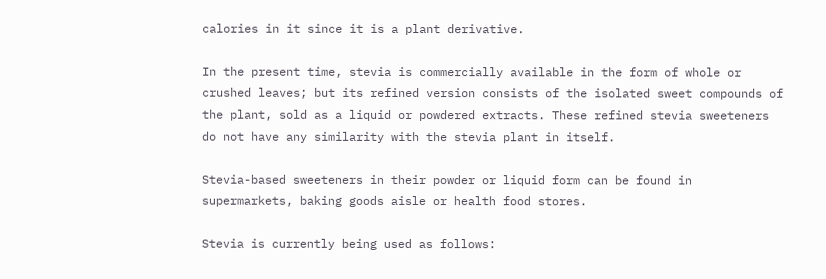calories in it since it is a plant derivative.

In the present time, stevia is commercially available in the form of whole or crushed leaves; but its refined version consists of the isolated sweet compounds of the plant, sold as a liquid or powdered extracts. These refined stevia sweeteners do not have any similarity with the stevia plant in itself.

Stevia-based sweeteners in their powder or liquid form can be found in supermarkets, baking goods aisle or health food stores.

Stevia is currently being used as follows: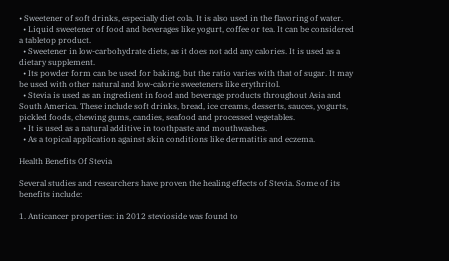• Sweetener of soft drinks, especially diet cola. It is also used in the flavoring of water.
  • Liquid sweetener of food and beverages like yogurt, coffee or tea. It can be considered a tabletop product.
  • Sweetener in low-carbohydrate diets, as it does not add any calories. It is used as a dietary supplement.
  • Its powder form can be used for baking, but the ratio varies with that of sugar. It may be used with other natural and low-calorie sweeteners like erythritol.
  • Stevia is used as an ingredient in food and beverage products throughout Asia and South America. These include soft drinks, bread, ice creams, desserts, sauces, yogurts, pickled foods, chewing gums, candies, seafood and processed vegetables.
  • It is used as a natural additive in toothpaste and mouthwashes.
  • As a topical application against skin conditions like dermatitis and eczema.

Health Benefits Of Stevia

Several studies and researchers have proven the healing effects of Stevia. Some of its benefits include:

1. Anticancer properties: in 2012 stevioside was found to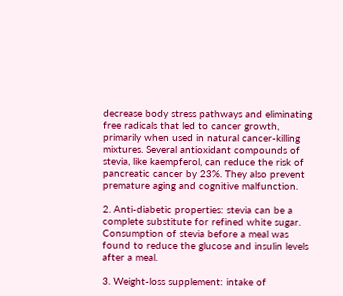decrease body stress pathways and eliminating free radicals that led to cancer growth, primarily when used in natural cancer-killing mixtures. Several antioxidant compounds of stevia, like kaempferol, can reduce the risk of pancreatic cancer by 23%. They also prevent premature aging and cognitive malfunction.

2. Anti-diabetic properties: stevia can be a complete substitute for refined white sugar. Consumption of stevia before a meal was found to reduce the glucose and insulin levels after a meal.

3. Weight-loss supplement: intake of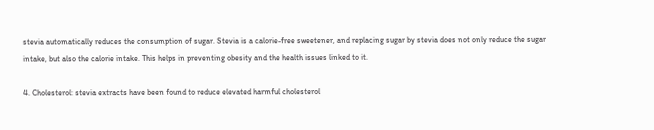stevia automatically reduces the consumption of sugar. Stevia is a calorie-free sweetener, and replacing sugar by stevia does not only reduce the sugar intake, but also the calorie intake. This helps in preventing obesity and the health issues linked to it.

4. Cholesterol: stevia extracts have been found to reduce elevated harmful cholesterol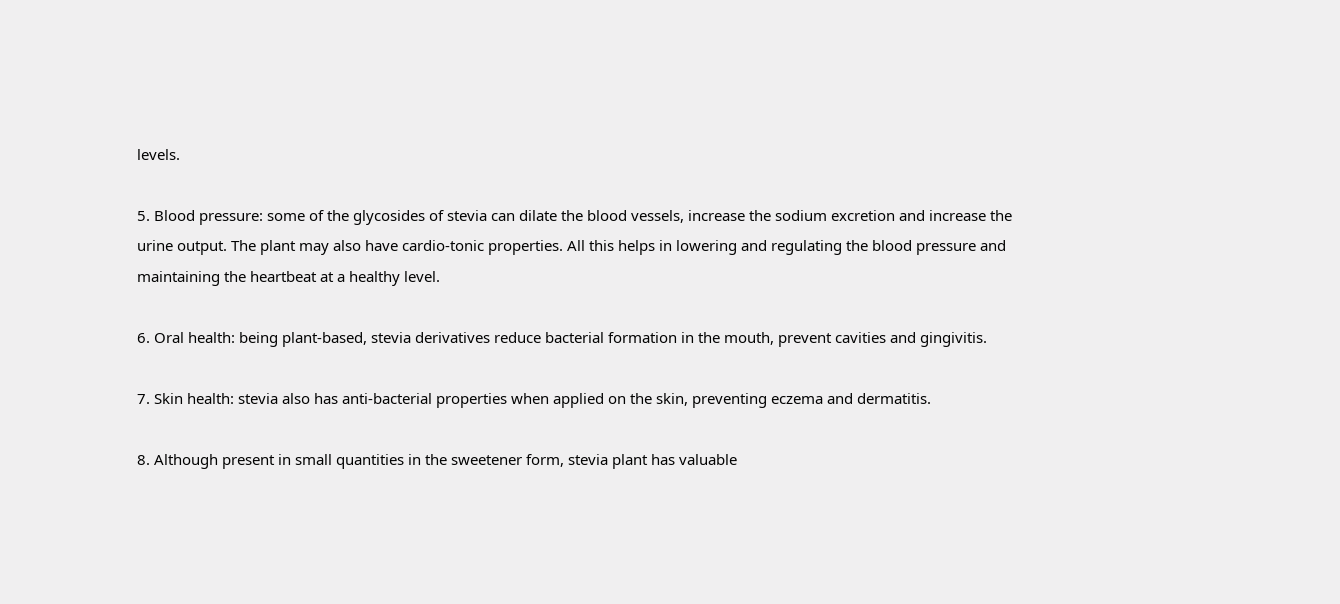levels.

5. Blood pressure: some of the glycosides of stevia can dilate the blood vessels, increase the sodium excretion and increase the urine output. The plant may also have cardio-tonic properties. All this helps in lowering and regulating the blood pressure and maintaining the heartbeat at a healthy level.

6. Oral health: being plant-based, stevia derivatives reduce bacterial formation in the mouth, prevent cavities and gingivitis.

7. Skin health: stevia also has anti-bacterial properties when applied on the skin, preventing eczema and dermatitis.

8. Although present in small quantities in the sweetener form, stevia plant has valuable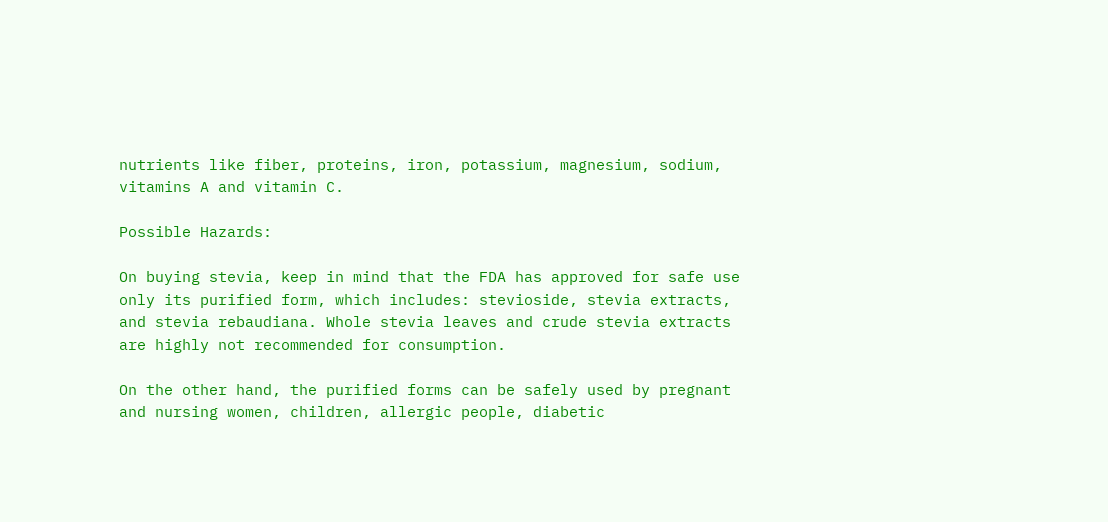nutrients like fiber, proteins, iron, potassium, magnesium, sodium, vitamins A and vitamin C.

Possible Hazards:

On buying stevia, keep in mind that the FDA has approved for safe use only its purified form, which includes: stevioside, stevia extracts, and stevia rebaudiana. Whole stevia leaves and crude stevia extracts are highly not recommended for consumption.

On the other hand, the purified forms can be safely used by pregnant and nursing women, children, allergic people, diabetic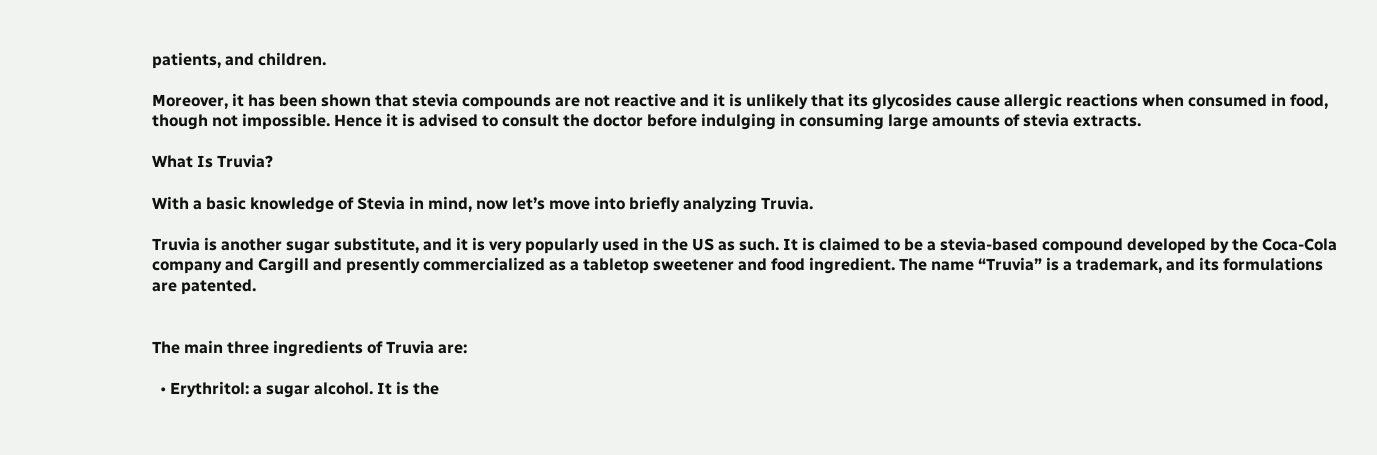patients, and children.

Moreover, it has been shown that stevia compounds are not reactive and it is unlikely that its glycosides cause allergic reactions when consumed in food, though not impossible. Hence it is advised to consult the doctor before indulging in consuming large amounts of stevia extracts.

What Is Truvia?

With a basic knowledge of Stevia in mind, now let’s move into briefly analyzing Truvia.

Truvia is another sugar substitute, and it is very popularly used in the US as such. It is claimed to be a stevia-based compound developed by the Coca-Cola company and Cargill and presently commercialized as a tabletop sweetener and food ingredient. The name “Truvia” is a trademark, and its formulations are patented.


The main three ingredients of Truvia are:

  • Erythritol: a sugar alcohol. It is the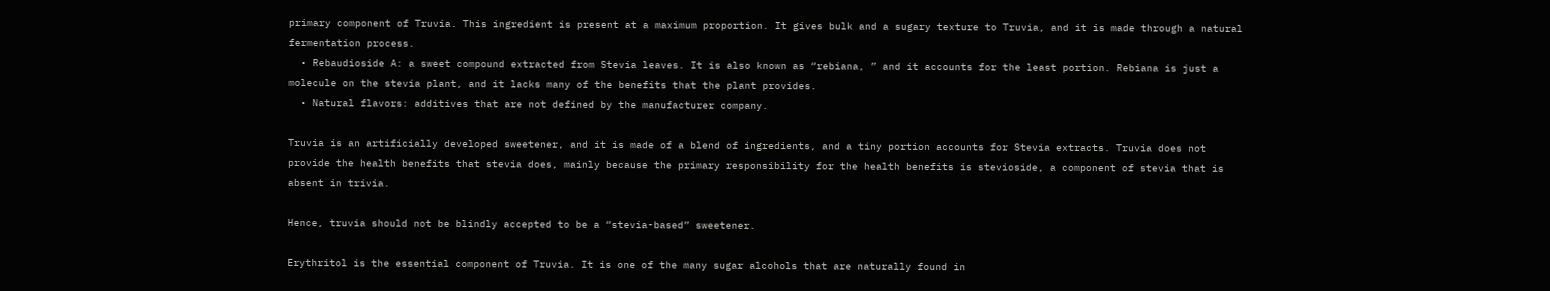primary component of Truvia. This ingredient is present at a maximum proportion. It gives bulk and a sugary texture to Truvia, and it is made through a natural fermentation process.
  • Rebaudioside A: a sweet compound extracted from Stevia leaves. It is also known as “rebiana, ” and it accounts for the least portion. Rebiana is just a molecule on the stevia plant, and it lacks many of the benefits that the plant provides.
  • Natural flavors: additives that are not defined by the manufacturer company.

Truvia is an artificially developed sweetener, and it is made of a blend of ingredients, and a tiny portion accounts for Stevia extracts. Truvia does not provide the health benefits that stevia does, mainly because the primary responsibility for the health benefits is stevioside, a component of stevia that is absent in trivia.

Hence, truvia should not be blindly accepted to be a “stevia-based” sweetener.

Erythritol is the essential component of Truvia. It is one of the many sugar alcohols that are naturally found in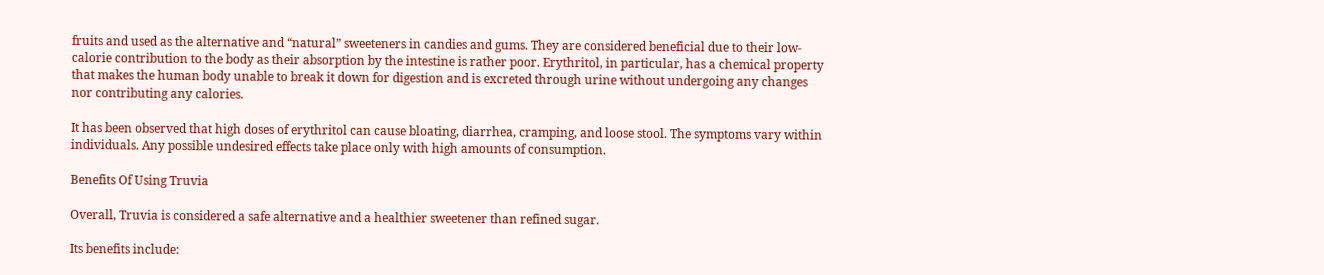fruits and used as the alternative and “natural” sweeteners in candies and gums. They are considered beneficial due to their low-calorie contribution to the body as their absorption by the intestine is rather poor. Erythritol, in particular, has a chemical property that makes the human body unable to break it down for digestion and is excreted through urine without undergoing any changes nor contributing any calories.

It has been observed that high doses of erythritol can cause bloating, diarrhea, cramping, and loose stool. The symptoms vary within individuals. Any possible undesired effects take place only with high amounts of consumption.

Benefits Of Using Truvia

Overall, Truvia is considered a safe alternative and a healthier sweetener than refined sugar.

Its benefits include: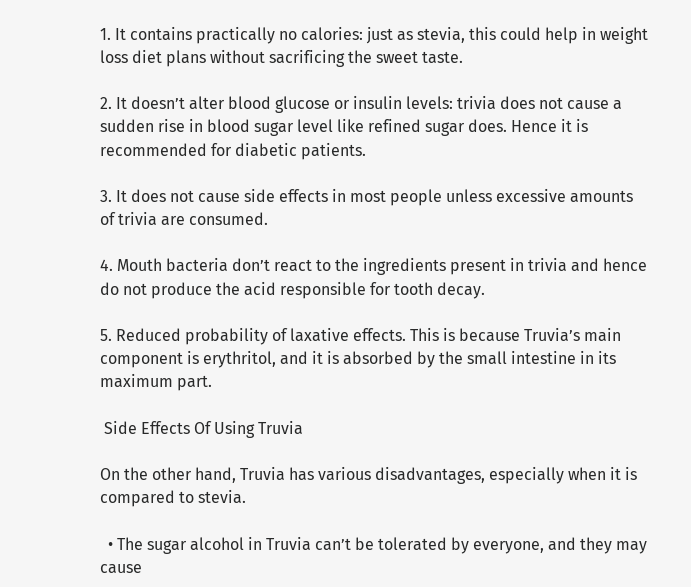1. It contains practically no calories: just as stevia, this could help in weight loss diet plans without sacrificing the sweet taste.

2. It doesn’t alter blood glucose or insulin levels: trivia does not cause a sudden rise in blood sugar level like refined sugar does. Hence it is recommended for diabetic patients.

3. It does not cause side effects in most people unless excessive amounts of trivia are consumed.

4. Mouth bacteria don’t react to the ingredients present in trivia and hence do not produce the acid responsible for tooth decay.

5. Reduced probability of laxative effects. This is because Truvia’s main component is erythritol, and it is absorbed by the small intestine in its maximum part.

 Side Effects Of Using Truvia

On the other hand, Truvia has various disadvantages, especially when it is compared to stevia.

  • The sugar alcohol in Truvia can’t be tolerated by everyone, and they may cause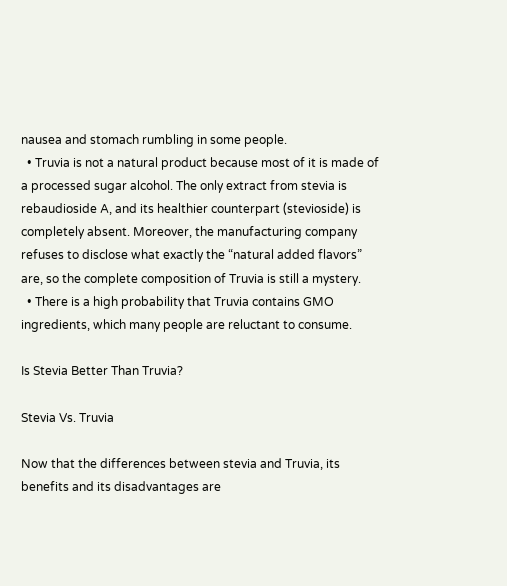nausea and stomach rumbling in some people.
  • Truvia is not a natural product because most of it is made of a processed sugar alcohol. The only extract from stevia is rebaudioside A, and its healthier counterpart (stevioside) is completely absent. Moreover, the manufacturing company refuses to disclose what exactly the “natural added flavors” are, so the complete composition of Truvia is still a mystery.
  • There is a high probability that Truvia contains GMO ingredients, which many people are reluctant to consume.

Is Stevia Better Than Truvia?

Stevia Vs. Truvia

Now that the differences between stevia and Truvia, its benefits and its disadvantages are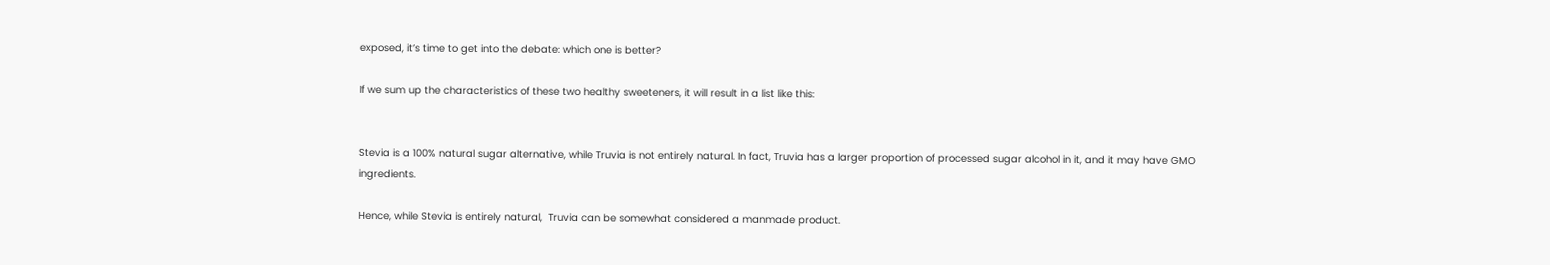exposed, it’s time to get into the debate: which one is better?

If we sum up the characteristics of these two healthy sweeteners, it will result in a list like this:


Stevia is a 100% natural sugar alternative, while Truvia is not entirely natural. In fact, Truvia has a larger proportion of processed sugar alcohol in it, and it may have GMO ingredients.

Hence, while Stevia is entirely natural,  Truvia can be somewhat considered a manmade product.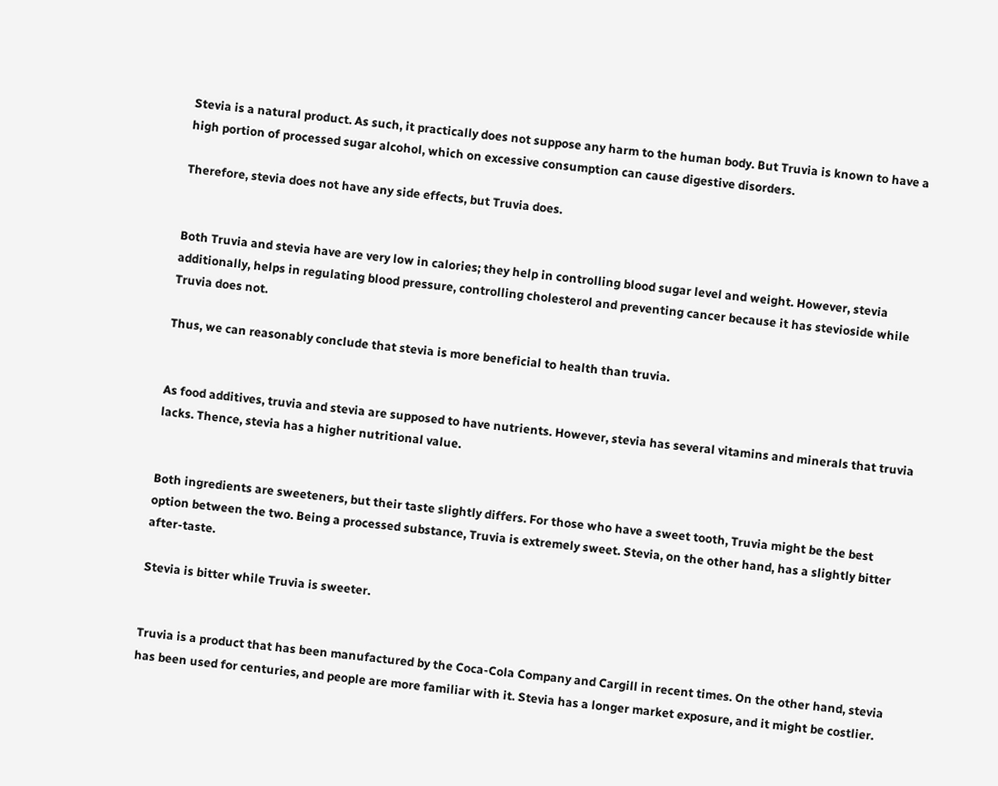Stevia is a natural product. As such, it practically does not suppose any harm to the human body. But Truvia is known to have a high portion of processed sugar alcohol, which on excessive consumption can cause digestive disorders.

Therefore, stevia does not have any side effects, but Truvia does.


Both Truvia and stevia have are very low in calories; they help in controlling blood sugar level and weight. However, stevia additionally, helps in regulating blood pressure, controlling cholesterol and preventing cancer because it has stevioside while Truvia does not.

Thus, we can reasonably conclude that stevia is more beneficial to health than truvia.


As food additives, truvia and stevia are supposed to have nutrients. However, stevia has several vitamins and minerals that truvia lacks. Thence, stevia has a higher nutritional value.


Both ingredients are sweeteners, but their taste slightly differs. For those who have a sweet tooth, Truvia might be the best option between the two. Being a processed substance, Truvia is extremely sweet. Stevia, on the other hand, has a slightly bitter after-taste.

Stevia is bitter while Truvia is sweeter.


Truvia is a product that has been manufactured by the Coca-Cola Company and Cargill in recent times. On the other hand, stevia has been used for centuries, and people are more familiar with it. Stevia has a longer market exposure, and it might be costlier.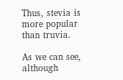Thus, stevia is more popular than truvia.

As we can see, although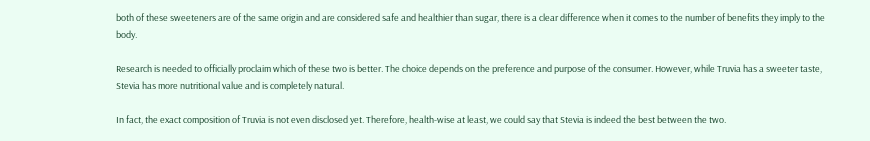both of these sweeteners are of the same origin and are considered safe and healthier than sugar, there is a clear difference when it comes to the number of benefits they imply to the body.

Research is needed to officially proclaim which of these two is better. The choice depends on the preference and purpose of the consumer. However, while Truvia has a sweeter taste, Stevia has more nutritional value and is completely natural.

In fact, the exact composition of Truvia is not even disclosed yet. Therefore, health-wise at least, we could say that Stevia is indeed the best between the two.